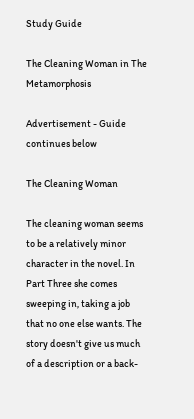Study Guide

The Cleaning Woman in The Metamorphosis

Advertisement - Guide continues below

The Cleaning Woman

The cleaning woman seems to be a relatively minor character in the novel. In Part Three she comes sweeping in, taking a job that no one else wants. The story doesn't give us much of a description or a back-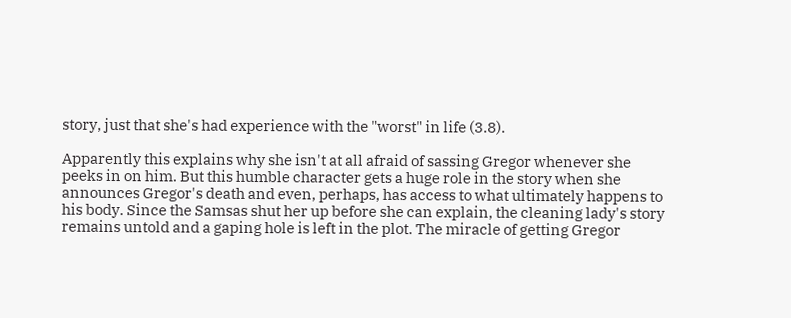story, just that she's had experience with the "worst" in life (3.8).

Apparently this explains why she isn't at all afraid of sassing Gregor whenever she peeks in on him. But this humble character gets a huge role in the story when she announces Gregor's death and even, perhaps, has access to what ultimately happens to his body. Since the Samsas shut her up before she can explain, the cleaning lady's story remains untold and a gaping hole is left in the plot. The miracle of getting Gregor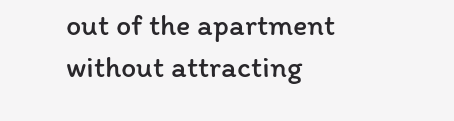out of the apartment without attracting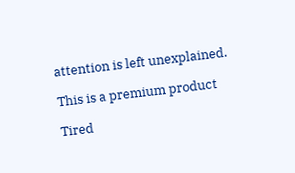attention is left unexplained.

This is a premium product

Tired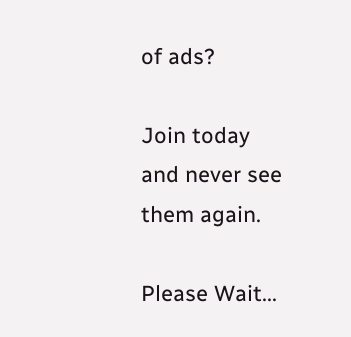of ads?

Join today and never see them again.

Please Wait...